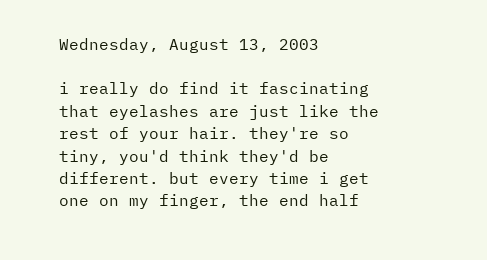Wednesday, August 13, 2003

i really do find it fascinating that eyelashes are just like the rest of your hair. they're so tiny, you'd think they'd be different. but every time i get one on my finger, the end half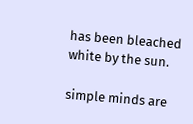has been bleached white by the sun.

simple minds are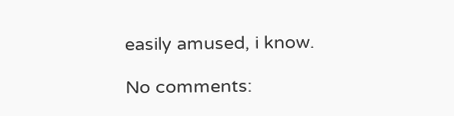easily amused, i know.

No comments: